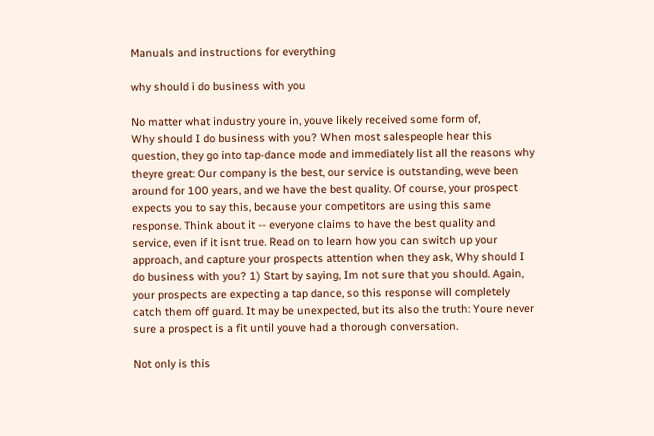Manuals and instructions for everything

why should i do business with you

No matter what industry youre in, youve likely received some form of,
Why should I do business with you? When most salespeople hear this question, they go into tap-dance mode and immediately list all the reasons why theyre great: Our company is the best, our service is outstanding, weve been around for 100 years, and we have the best quality. Of course, your prospect expects you to say this, because your competitors are using this same response. Think about it -- everyone claims to have the best quality and service, even if it isnt true. Read on to learn how you can switch up your approach, and capture your prospects attention when they ask, Why should I do business with you? 1) Start by saying, Im not sure that you should. Again, your prospects are expecting a tap dance, so this response will completely catch them off guard. It may be unexpected, but its also the truth: Youre never sure a prospect is a fit until youve had a thorough conversation.

Not only is this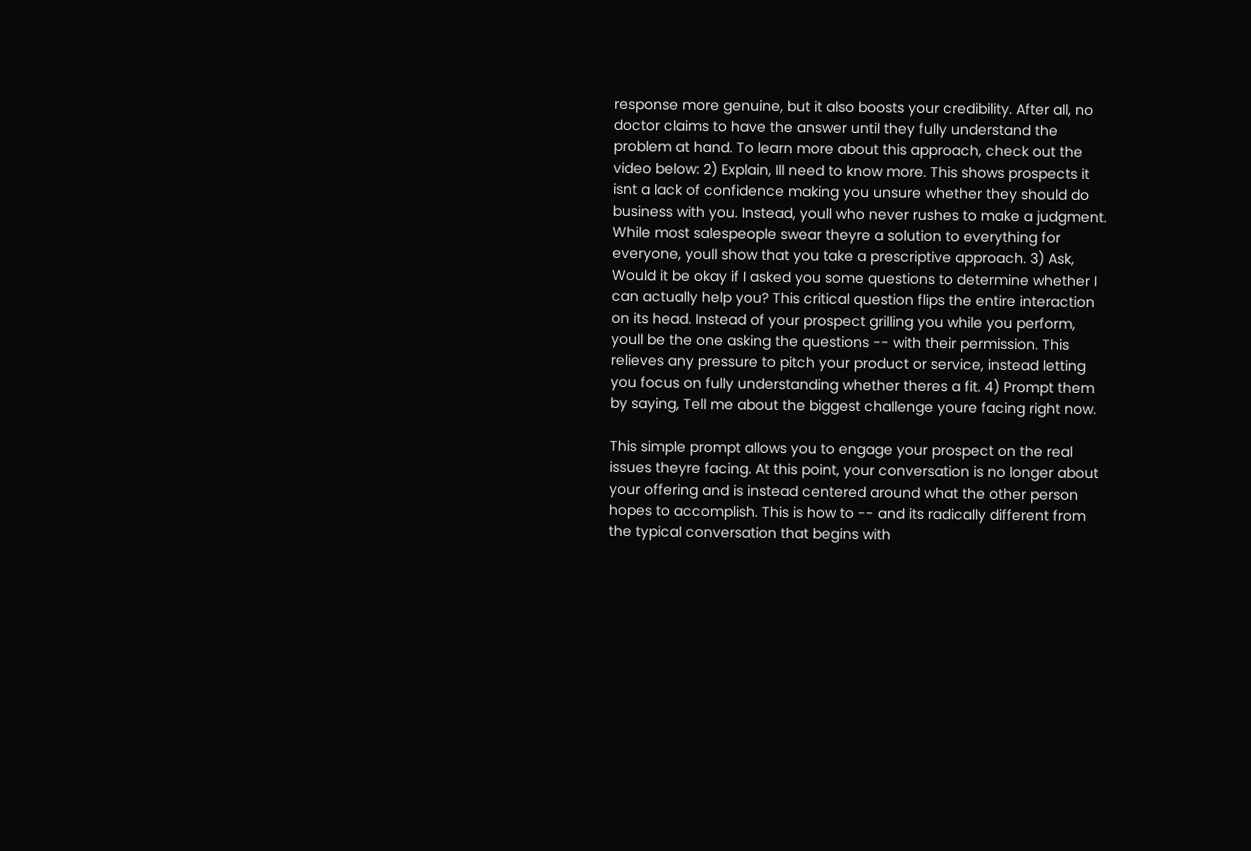response more genuine, but it also boosts your credibility. After all, no doctor claims to have the answer until they fully understand the problem at hand. To learn more about this approach, check out the video below: 2) Explain, Ill need to know more. This shows prospects it isnt a lack of confidence making you unsure whether they should do business with you. Instead, youll who never rushes to make a judgment. While most salespeople swear theyre a solution to everything for everyone, youll show that you take a prescriptive approach. 3) Ask, Would it be okay if I asked you some questions to determine whether I can actually help you? This critical question flips the entire interaction on its head. Instead of your prospect grilling you while you perform, youll be the one asking the questions -- with their permission. This relieves any pressure to pitch your product or service, instead letting you focus on fully understanding whether theres a fit. 4) Prompt them by saying, Tell me about the biggest challenge youre facing right now.

This simple prompt allows you to engage your prospect on the real issues theyre facing. At this point, your conversation is no longer about your offering and is instead centered around what the other person hopes to accomplish. This is how to -- and its radically different from the typical conversation that begins with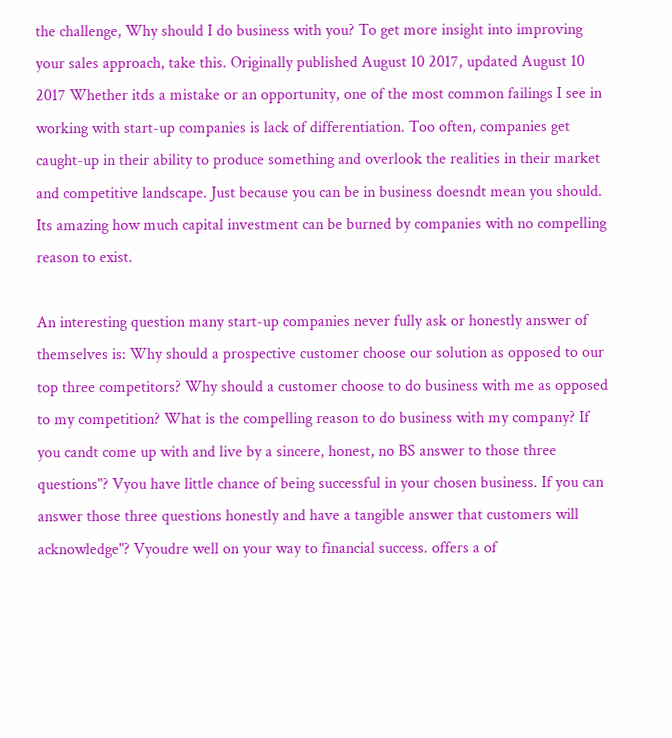the challenge, Why should I do business with you? To get more insight into improving your sales approach, take this. Originally published August 10 2017, updated August 10 2017 Whether itds a mistake or an opportunity, one of the most common failings I see in working with start-up companies is lack of differentiation. Too often, companies get caught-up in their ability to produce something and overlook the realities in their market and competitive landscape. Just because you can be in business doesndt mean you should. Its amazing how much capital investment can be burned by companies with no compelling reason to exist.

An interesting question many start-up companies never fully ask or honestly answer of themselves is: Why should a prospective customer choose our solution as opposed to our top three competitors? Why should a customer choose to do business with me as opposed to my competition? What is the compelling reason to do business with my company? If you candt come up with and live by a sincere, honest, no BS answer to those three questions"? Vyou have little chance of being successful in your chosen business. If you can answer those three questions honestly and have a tangible answer that customers will acknowledge"? Vyoudre well on your way to financial success. offers a of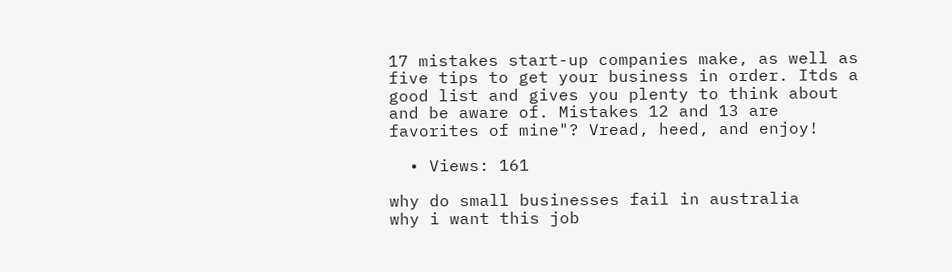17 mistakes start-up companies make, as well as five tips to get your business in order. Itds a good list and gives you plenty to think about and be aware of. Mistakes 12 and 13 are favorites of mine"? Vread, heed, and enjoy!

  • Views: 161

why do small businesses fail in australia
why i want this job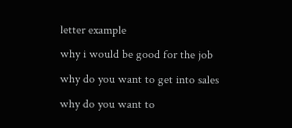letter example
why i would be good for the job
why do you want to get into sales
why do you want to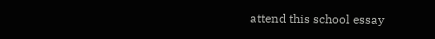attend this school essay